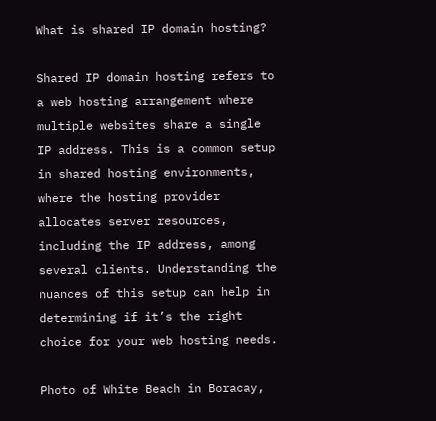What is shared IP domain hosting?

Shared IP domain hosting refers to a web hosting arrangement where multiple websites share a single IP address. This is a common setup in shared hosting environments, where the hosting provider allocates server resources, including the IP address, among several clients. Understanding the nuances of this setup can help in determining if it’s the right choice for your web hosting needs.

Photo of White Beach in Boracay,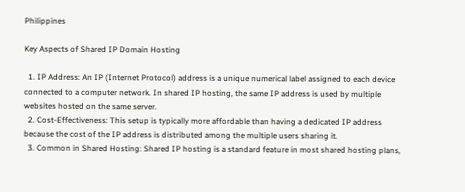Philippines

Key Aspects of Shared IP Domain Hosting

  1. IP Address: An IP (Internet Protocol) address is a unique numerical label assigned to each device connected to a computer network. In shared IP hosting, the same IP address is used by multiple websites hosted on the same server.
  2. Cost-Effectiveness: This setup is typically more affordable than having a dedicated IP address because the cost of the IP address is distributed among the multiple users sharing it.
  3. Common in Shared Hosting: Shared IP hosting is a standard feature in most shared hosting plans,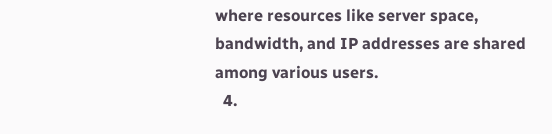where resources like server space, bandwidth, and IP addresses are shared among various users.
  4.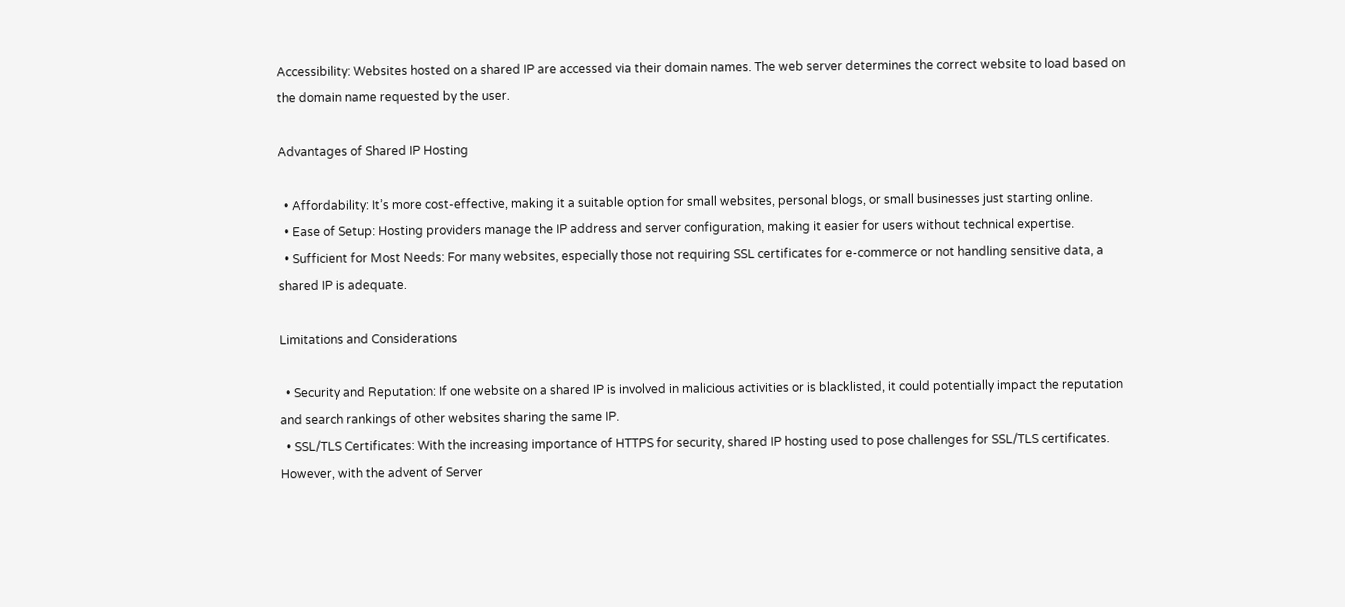Accessibility: Websites hosted on a shared IP are accessed via their domain names. The web server determines the correct website to load based on the domain name requested by the user.

Advantages of Shared IP Hosting

  • Affordability: It’s more cost-effective, making it a suitable option for small websites, personal blogs, or small businesses just starting online.
  • Ease of Setup: Hosting providers manage the IP address and server configuration, making it easier for users without technical expertise.
  • Sufficient for Most Needs: For many websites, especially those not requiring SSL certificates for e-commerce or not handling sensitive data, a shared IP is adequate.

Limitations and Considerations

  • Security and Reputation: If one website on a shared IP is involved in malicious activities or is blacklisted, it could potentially impact the reputation and search rankings of other websites sharing the same IP.
  • SSL/TLS Certificates: With the increasing importance of HTTPS for security, shared IP hosting used to pose challenges for SSL/TLS certificates. However, with the advent of Server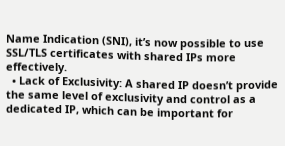Name Indication (SNI), it’s now possible to use SSL/TLS certificates with shared IPs more effectively.
  • Lack of Exclusivity: A shared IP doesn’t provide the same level of exclusivity and control as a dedicated IP, which can be important for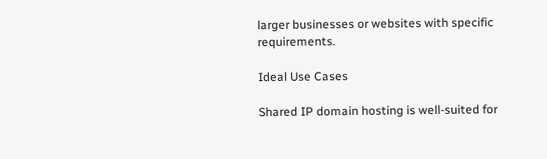larger businesses or websites with specific requirements.

Ideal Use Cases

Shared IP domain hosting is well-suited for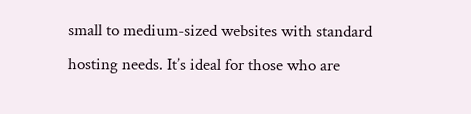small to medium-sized websites with standard hosting needs. It’s ideal for those who are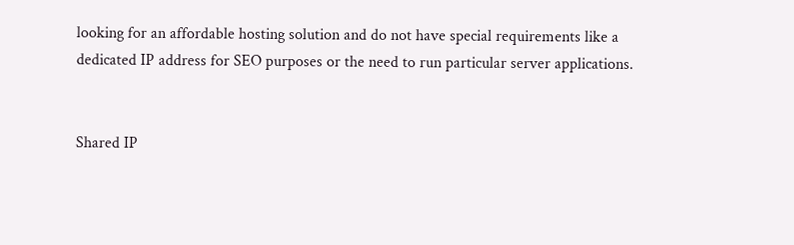looking for an affordable hosting solution and do not have special requirements like a dedicated IP address for SEO purposes or the need to run particular server applications.


Shared IP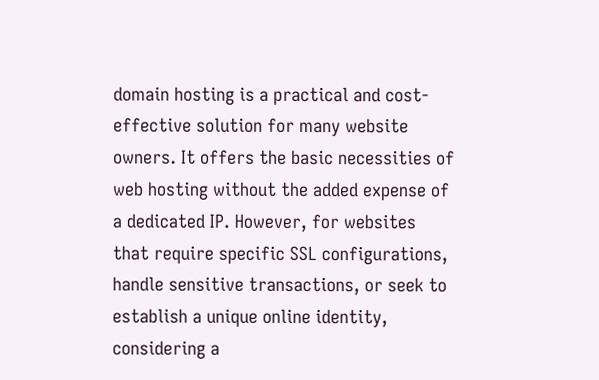domain hosting is a practical and cost-effective solution for many website owners. It offers the basic necessities of web hosting without the added expense of a dedicated IP. However, for websites that require specific SSL configurations, handle sensitive transactions, or seek to establish a unique online identity, considering a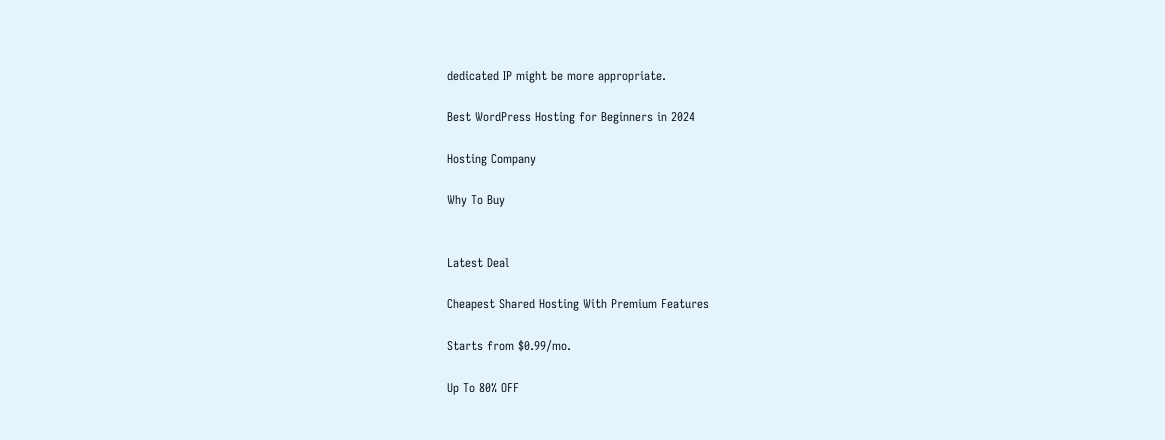dedicated IP might be more appropriate.

Best WordPress Hosting for Beginners in 2024

Hosting Company

Why To Buy


Latest Deal

Cheapest Shared Hosting With Premium Features

Starts from $0.99/mo.

Up To 80% OFF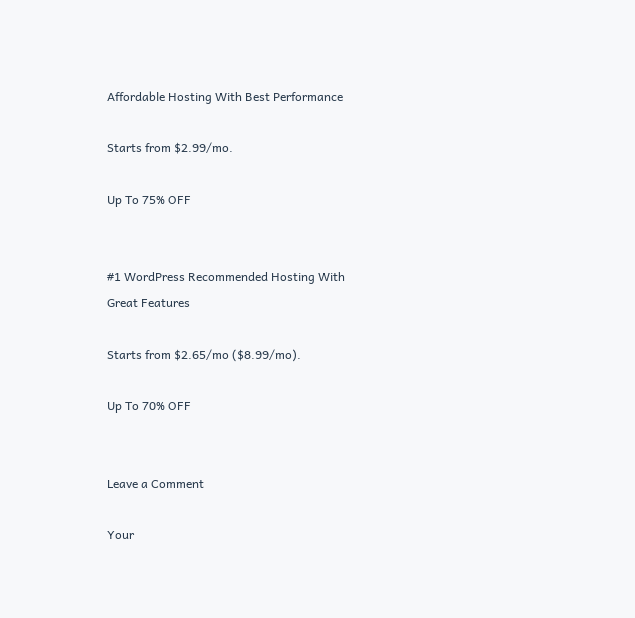Affordable Hosting With Best Performance

Starts from $2.99/mo.

Up To 75% OFF


#1 WordPress Recommended Hosting With Great Features

Starts from $2.65/mo ($8.99/mo).

Up To 70% OFF


Leave a Comment

Your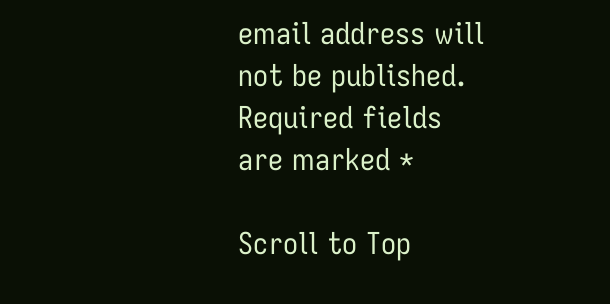email address will not be published. Required fields are marked *

Scroll to Top